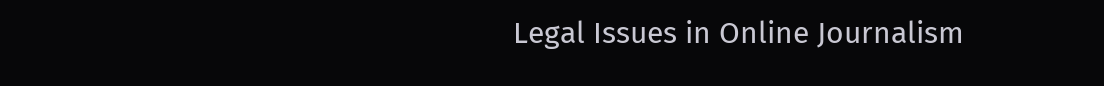Legal Issues in Online Journalism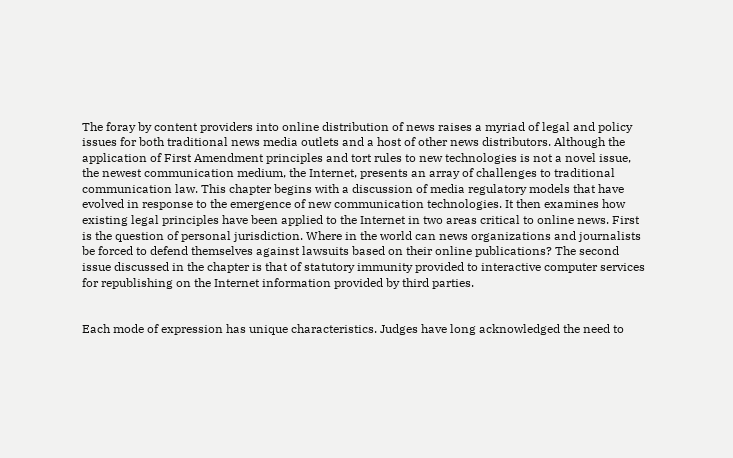The foray by content providers into online distribution of news raises a myriad of legal and policy issues for both traditional news media outlets and a host of other news distributors. Although the application of First Amendment principles and tort rules to new technologies is not a novel issue, the newest communication medium, the Internet, presents an array of challenges to traditional communication law. This chapter begins with a discussion of media regulatory models that have evolved in response to the emergence of new communication technologies. It then examines how existing legal principles have been applied to the Internet in two areas critical to online news. First is the question of personal jurisdiction. Where in the world can news organizations and journalists be forced to defend themselves against lawsuits based on their online publications? The second issue discussed in the chapter is that of statutory immunity provided to interactive computer services for republishing on the Internet information provided by third parties.


Each mode of expression has unique characteristics. Judges have long acknowledged the need to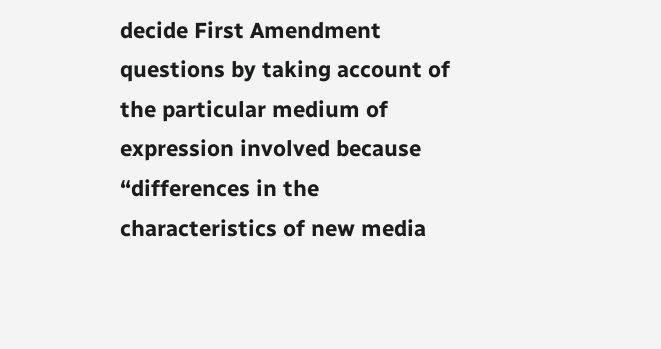decide First Amendment questions by taking account of the particular medium of expression involved because “differences in the characteristics of new media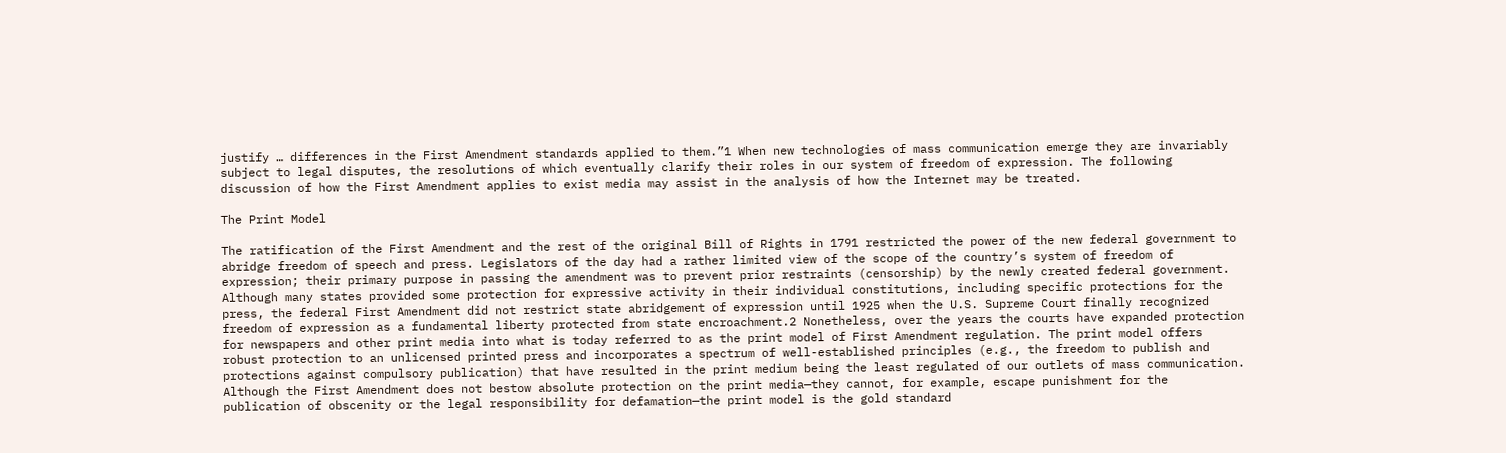justify … differences in the First Amendment standards applied to them.”1 When new technologies of mass communication emerge they are invariably subject to legal disputes, the resolutions of which eventually clarify their roles in our system of freedom of expression. The following discussion of how the First Amendment applies to exist media may assist in the analysis of how the Internet may be treated.

The Print Model

The ratification of the First Amendment and the rest of the original Bill of Rights in 1791 restricted the power of the new federal government to abridge freedom of speech and press. Legislators of the day had a rather limited view of the scope of the country’s system of freedom of expression; their primary purpose in passing the amendment was to prevent prior restraints (censorship) by the newly created federal government. Although many states provided some protection for expressive activity in their individual constitutions, including specific protections for the press, the federal First Amendment did not restrict state abridgement of expression until 1925 when the U.S. Supreme Court finally recognized freedom of expression as a fundamental liberty protected from state encroachment.2 Nonetheless, over the years the courts have expanded protection for newspapers and other print media into what is today referred to as the print model of First Amendment regulation. The print model offers robust protection to an unlicensed printed press and incorporates a spectrum of well-established principles (e.g., the freedom to publish and protections against compulsory publication) that have resulted in the print medium being the least regulated of our outlets of mass communication. Although the First Amendment does not bestow absolute protection on the print media—they cannot, for example, escape punishment for the publication of obscenity or the legal responsibility for defamation—the print model is the gold standard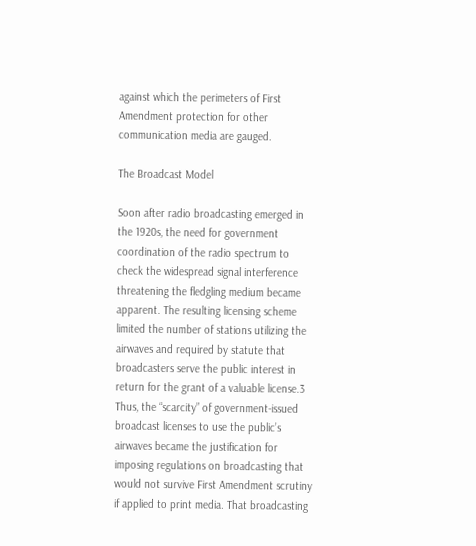against which the perimeters of First Amendment protection for other communication media are gauged.

The Broadcast Model

Soon after radio broadcasting emerged in the 1920s, the need for government coordination of the radio spectrum to check the widespread signal interference threatening the fledgling medium became apparent. The resulting licensing scheme limited the number of stations utilizing the airwaves and required by statute that broadcasters serve the public interest in return for the grant of a valuable license.3 Thus, the “scarcity” of government-issued broadcast licenses to use the public’s airwaves became the justification for imposing regulations on broadcasting that would not survive First Amendment scrutiny if applied to print media. That broadcasting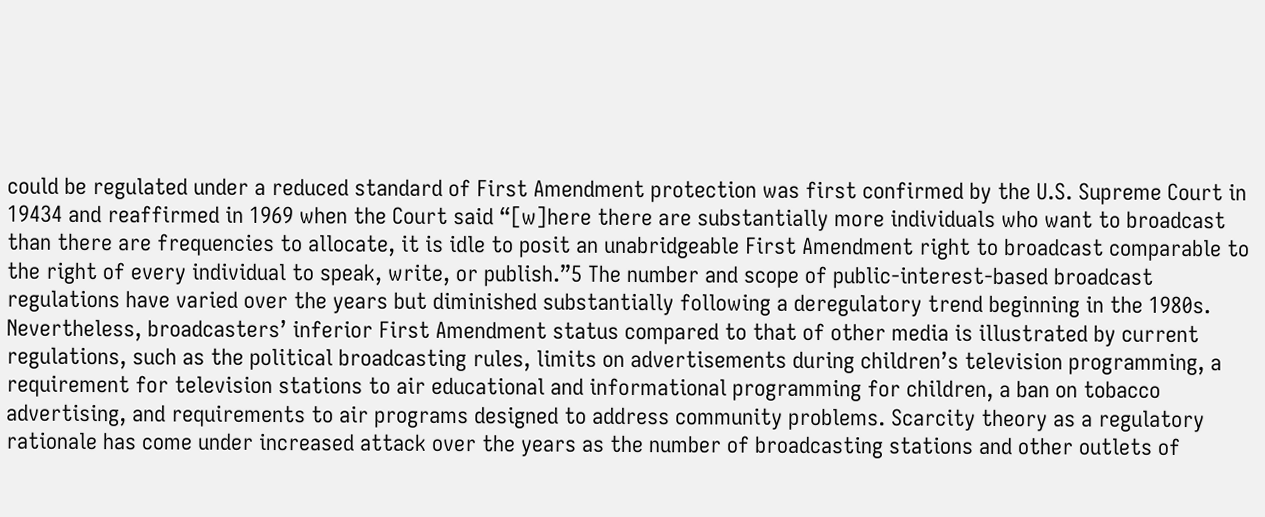could be regulated under a reduced standard of First Amendment protection was first confirmed by the U.S. Supreme Court in 19434 and reaffirmed in 1969 when the Court said “[w]here there are substantially more individuals who want to broadcast than there are frequencies to allocate, it is idle to posit an unabridgeable First Amendment right to broadcast comparable to the right of every individual to speak, write, or publish.”5 The number and scope of public-interest-based broadcast regulations have varied over the years but diminished substantially following a deregulatory trend beginning in the 1980s. Nevertheless, broadcasters’ inferior First Amendment status compared to that of other media is illustrated by current regulations, such as the political broadcasting rules, limits on advertisements during children’s television programming, a requirement for television stations to air educational and informational programming for children, a ban on tobacco advertising, and requirements to air programs designed to address community problems. Scarcity theory as a regulatory rationale has come under increased attack over the years as the number of broadcasting stations and other outlets of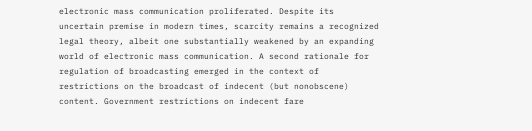electronic mass communication proliferated. Despite its uncertain premise in modern times, scarcity remains a recognized legal theory, albeit one substantially weakened by an expanding world of electronic mass communication. A second rationale for regulation of broadcasting emerged in the context of restrictions on the broadcast of indecent (but nonobscene) content. Government restrictions on indecent fare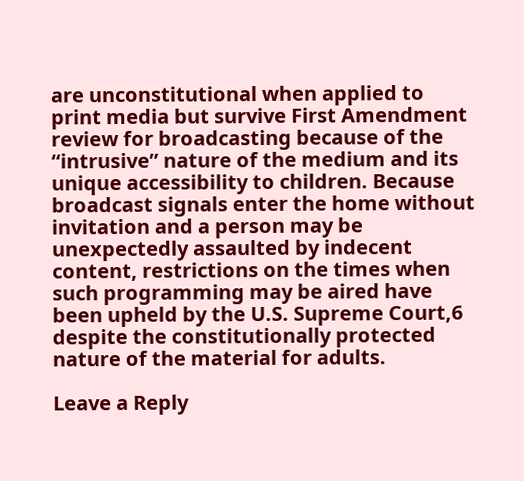are unconstitutional when applied to print media but survive First Amendment review for broadcasting because of the “intrusive” nature of the medium and its unique accessibility to children. Because broadcast signals enter the home without invitation and a person may be unexpectedly assaulted by indecent content, restrictions on the times when such programming may be aired have been upheld by the U.S. Supreme Court,6 despite the constitutionally protected nature of the material for adults.

Leave a Reply